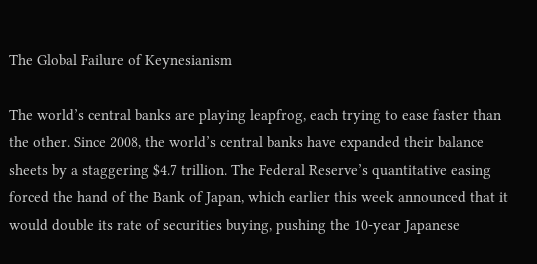The Global Failure of Keynesianism

The world’s central banks are playing leapfrog, each trying to ease faster than the other. Since 2008, the world’s central banks have expanded their balance sheets by a staggering $4.7 trillion. The Federal Reserve’s quantitative easing forced the hand of the Bank of Japan, which earlier this week announced that it would double its rate of securities buying, pushing the 10-year Japanese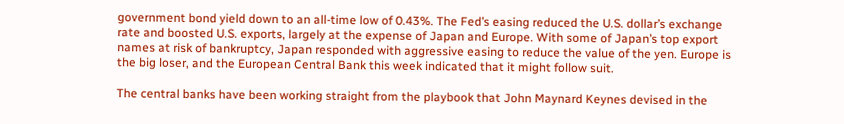government bond yield down to an all-time low of 0.43%. The Fed’s easing reduced the U.S. dollar’s exchange rate and boosted U.S. exports, largely at the expense of Japan and Europe. With some of Japan’s top export names at risk of bankruptcy, Japan responded with aggressive easing to reduce the value of the yen. Europe is the big loser, and the European Central Bank this week indicated that it might follow suit.

The central banks have been working straight from the playbook that John Maynard Keynes devised in the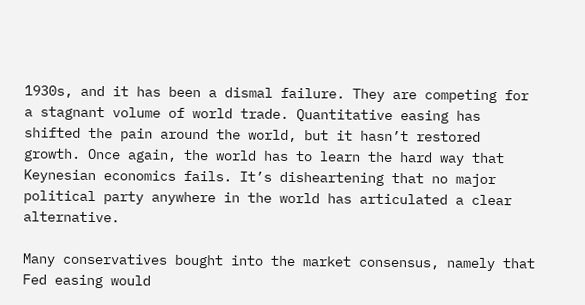1930s, and it has been a dismal failure. They are competing for a stagnant volume of world trade. Quantitative easing has shifted the pain around the world, but it hasn’t restored growth. Once again, the world has to learn the hard way that Keynesian economics fails. It’s disheartening that no major political party anywhere in the world has articulated a clear alternative.

Many conservatives bought into the market consensus, namely that Fed easing would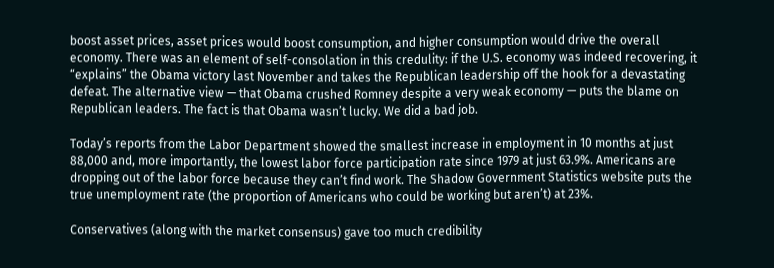boost asset prices, asset prices would boost consumption, and higher consumption would drive the overall economy. There was an element of self-consolation in this credulity: if the U.S. economy was indeed recovering, it “explains” the Obama victory last November and takes the Republican leadership off the hook for a devastating defeat. The alternative view — that Obama crushed Romney despite a very weak economy — puts the blame on Republican leaders. The fact is that Obama wasn’t lucky. We did a bad job.

Today’s reports from the Labor Department showed the smallest increase in employment in 10 months at just 88,000 and, more importantly, the lowest labor force participation rate since 1979 at just 63.9%. Americans are dropping out of the labor force because they can’t find work. The Shadow Government Statistics website puts the true unemployment rate (the proportion of Americans who could be working but aren’t) at 23%.

Conservatives (along with the market consensus) gave too much credibility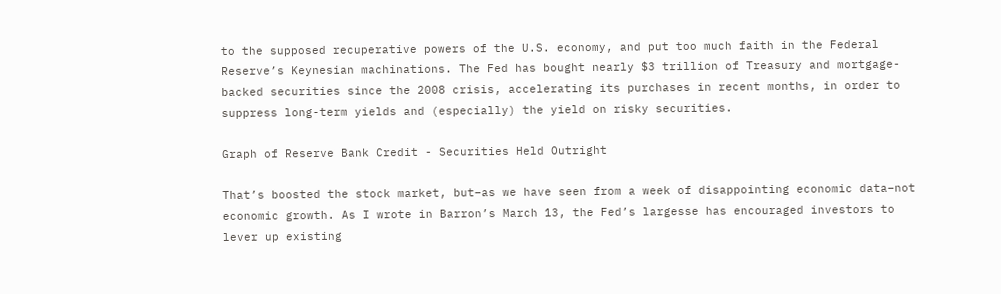to the supposed recuperative powers of the U.S. economy, and put too much faith in the Federal Reserve’s Keynesian machinations. The Fed has bought nearly $3 trillion of Treasury and mortgage-backed securities since the 2008 crisis, accelerating its purchases in recent months, in order to suppress long-term yields and (especially) the yield on risky securities.

Graph of Reserve Bank Credit - Securities Held Outright

That’s boosted the stock market, but–as we have seen from a week of disappointing economic data–not economic growth. As I wrote in Barron’s March 13, the Fed’s largesse has encouraged investors to lever up existing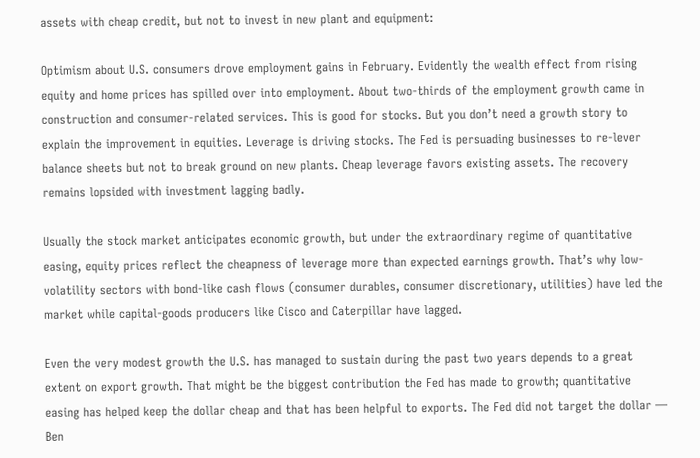assets with cheap credit, but not to invest in new plant and equipment:

Optimism about U.S. consumers drove employment gains in February. Evidently the wealth effect from rising equity and home prices has spilled over into employment. About two-thirds of the employment growth came in construction and consumer-related services. This is good for stocks. But you don’t need a growth story to explain the improvement in equities. Leverage is driving stocks. The Fed is persuading businesses to re-lever balance sheets but not to break ground on new plants. Cheap leverage favors existing assets. The recovery remains lopsided with investment lagging badly.

Usually the stock market anticipates economic growth, but under the extraordinary regime of quantitative easing, equity prices reflect the cheapness of leverage more than expected earnings growth. That’s why low-volatility sectors with bond-like cash flows (consumer durables, consumer discretionary, utilities) have led the market while capital-goods producers like Cisco and Caterpillar have lagged.

Even the very modest growth the U.S. has managed to sustain during the past two years depends to a great extent on export growth. That might be the biggest contribution the Fed has made to growth; quantitative easing has helped keep the dollar cheap and that has been helpful to exports. The Fed did not target the dollar — Ben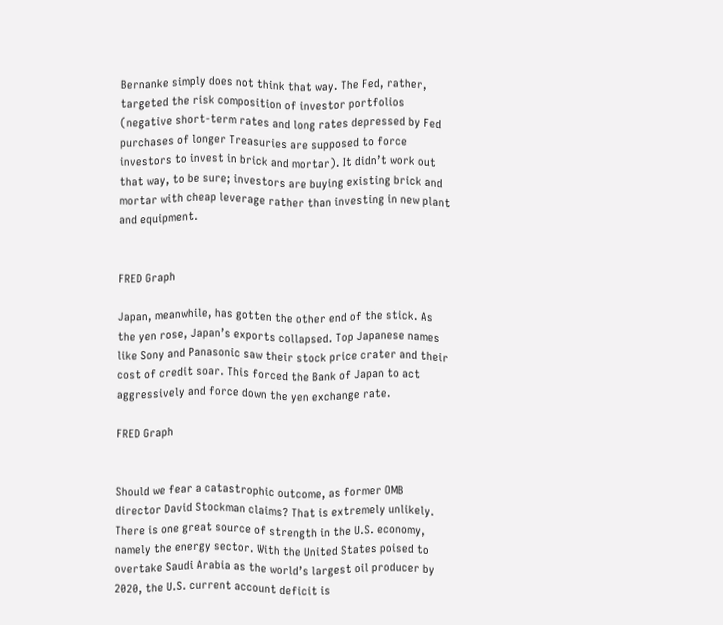Bernanke simply does not think that way. The Fed, rather, targeted the risk composition of investor portfolios (negative short-term rates and long rates depressed by Fed purchases of longer Treasuries are supposed to force investors to invest in brick and mortar). It didn’t work out that way, to be sure; investors are buying existing brick and mortar with cheap leverage rather than investing in new plant and equipment.


FRED Graph

Japan, meanwhile, has gotten the other end of the stick. As the yen rose, Japan’s exports collapsed. Top Japanese names like Sony and Panasonic saw their stock price crater and their cost of credit soar. This forced the Bank of Japan to act aggressively and force down the yen exchange rate.

FRED Graph


Should we fear a catastrophic outcome, as former OMB director David Stockman claims? That is extremely unlikely. There is one great source of strength in the U.S. economy, namely the energy sector. With the United States poised to overtake Saudi Arabia as the world’s largest oil producer by 2020, the U.S. current account deficit is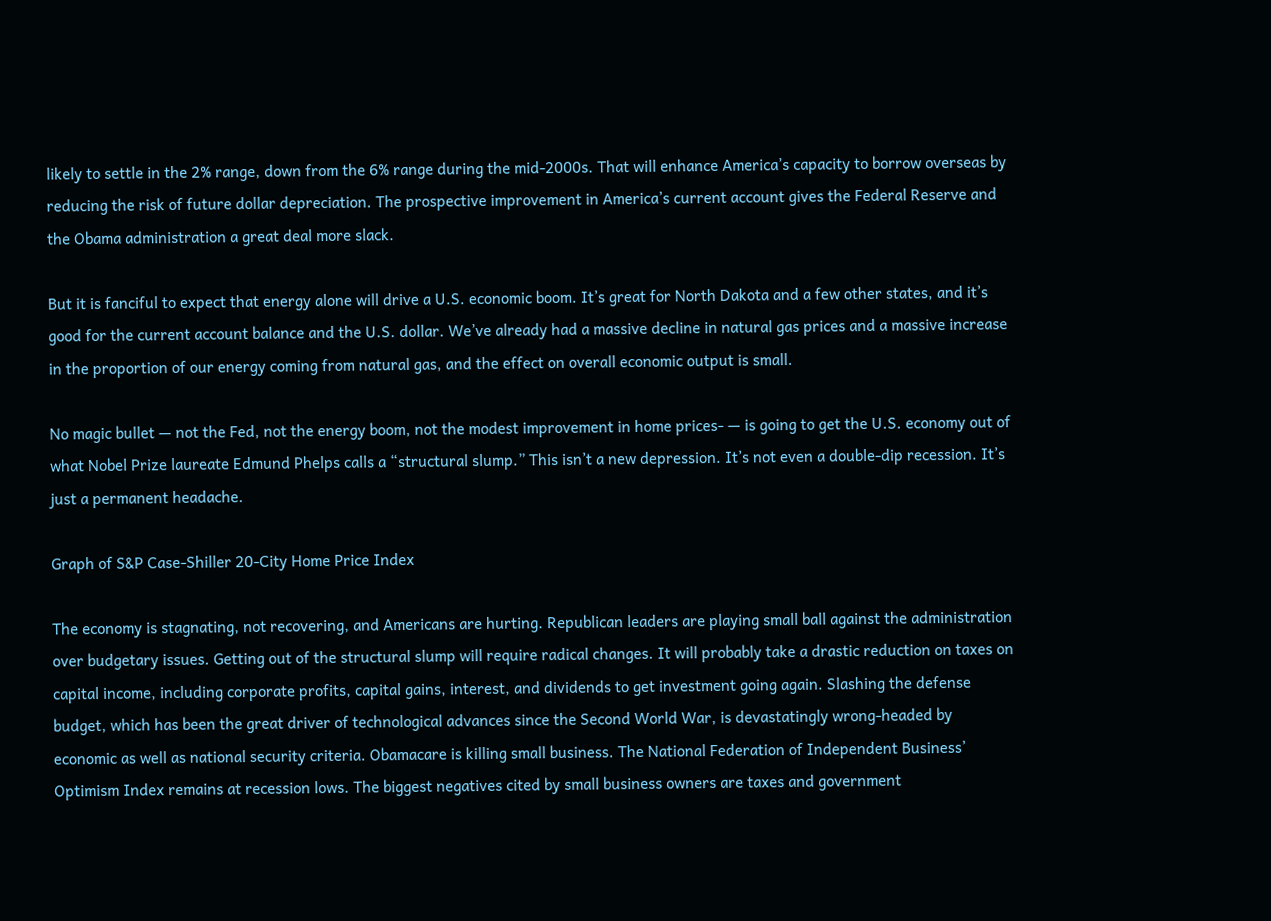likely to settle in the 2% range, down from the 6% range during the mid-2000s. That will enhance America’s capacity to borrow overseas by reducing the risk of future dollar depreciation. The prospective improvement in America’s current account gives the Federal Reserve and the Obama administration a great deal more slack.

But it is fanciful to expect that energy alone will drive a U.S. economic boom. It’s great for North Dakota and a few other states, and it’s good for the current account balance and the U.S. dollar. We’ve already had a massive decline in natural gas prices and a massive increase in the proportion of our energy coming from natural gas, and the effect on overall economic output is small.

No magic bullet — not the Fed, not the energy boom, not the modest improvement in home prices- — is going to get the U.S. economy out of what Nobel Prize laureate Edmund Phelps calls a “structural slump.” This isn’t a new depression. It’s not even a double-dip recession. It’s just a permanent headache.

Graph of S&P Case-Shiller 20-City Home Price Index

The economy is stagnating, not recovering, and Americans are hurting. Republican leaders are playing small ball against the administration over budgetary issues. Getting out of the structural slump will require radical changes. It will probably take a drastic reduction on taxes on capital income, including corporate profits, capital gains, interest, and dividends to get investment going again. Slashing the defense budget, which has been the great driver of technological advances since the Second World War, is devastatingly wrong-headed by economic as well as national security criteria. Obamacare is killing small business. The National Federation of Independent Business’ Optimism Index remains at recession lows. The biggest negatives cited by small business owners are taxes and government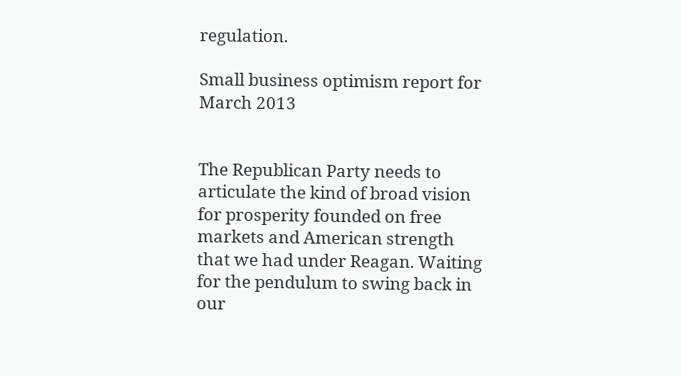regulation.

Small business optimism report for March 2013


The Republican Party needs to articulate the kind of broad vision for prosperity founded on free markets and American strength that we had under Reagan. Waiting for the pendulum to swing back in our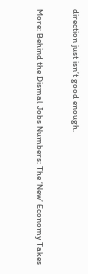direction just isn’t good enough.

More: Behind the Dismal Jobs Numbers: The ‘New’ Economy Takes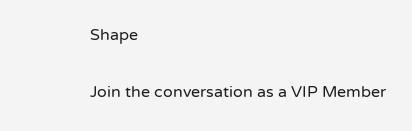Shape

Join the conversation as a VIP Member